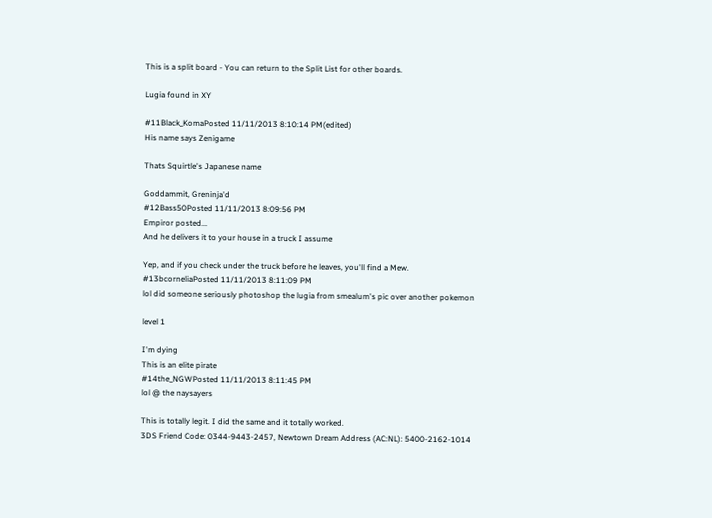This is a split board - You can return to the Split List for other boards.

Lugia found in XY

#11Black_KomaPosted 11/11/2013 8:10:14 PM(edited)
His name says Zenigame

Thats Squirtle's Japanese name

Goddammit, Greninja'd
#12Bass50Posted 11/11/2013 8:09:56 PM
Empiror posted...
And he delivers it to your house in a truck I assume

Yep, and if you check under the truck before he leaves, you'll find a Mew.
#13bcorneliaPosted 11/11/2013 8:11:09 PM
lol did someone seriously photoshop the lugia from smealum's pic over another pokemon

level 1

I'm dying
This is an elite pirate
#14the_NGWPosted 11/11/2013 8:11:45 PM
lol @ the naysayers

This is totally legit. I did the same and it totally worked.
3DS Friend Code: 0344-9443-2457, Newtown Dream Address (AC:NL): 5400-2162-1014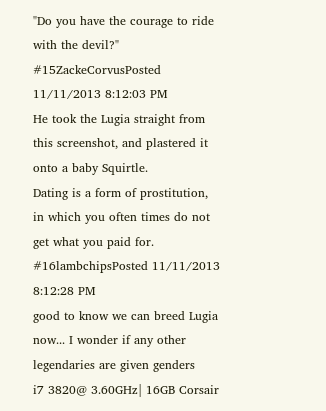"Do you have the courage to ride with the devil?"
#15ZackeCorvusPosted 11/11/2013 8:12:03 PM
He took the Lugia straight from this screenshot, and plastered it onto a baby Squirtle.
Dating is a form of prostitution, in which you often times do not get what you paid for.
#16lambchipsPosted 11/11/2013 8:12:28 PM
good to know we can breed Lugia now... I wonder if any other legendaries are given genders
i7 3820@ 3.60GHz| 16GB Corsair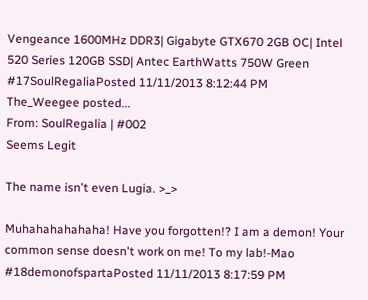Vengeance 1600MHz DDR3| Gigabyte GTX670 2GB OC| Intel 520 Series 120GB SSD| Antec EarthWatts 750W Green
#17SoulRegaliaPosted 11/11/2013 8:12:44 PM
The_Weegee posted...
From: SoulRegalia | #002
Seems Legit

The name isn't even Lugia. >_>

Muhahahahahaha! Have you forgotten!? I am a demon! Your common sense doesn't work on me! To my lab!-Mao
#18demonofspartaPosted 11/11/2013 8:17:59 PM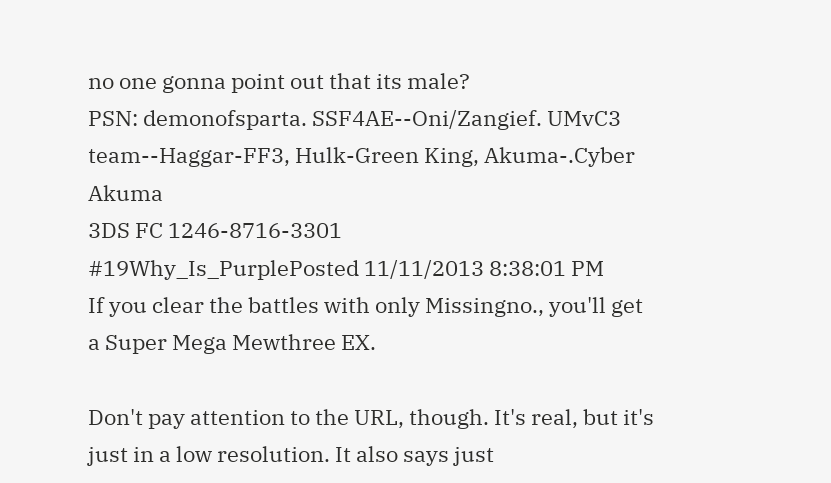no one gonna point out that its male?
PSN: demonofsparta. SSF4AE--Oni/Zangief. UMvC3 team--Haggar-FF3, Hulk-Green King, Akuma-.Cyber Akuma
3DS FC 1246-8716-3301
#19Why_Is_PurplePosted 11/11/2013 8:38:01 PM
If you clear the battles with only Missingno., you'll get a Super Mega Mewthree EX.

Don't pay attention to the URL, though. It's real, but it's just in a low resolution. It also says just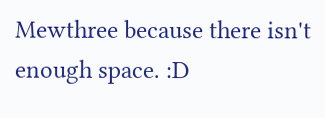Mewthree because there isn't enough space. :D